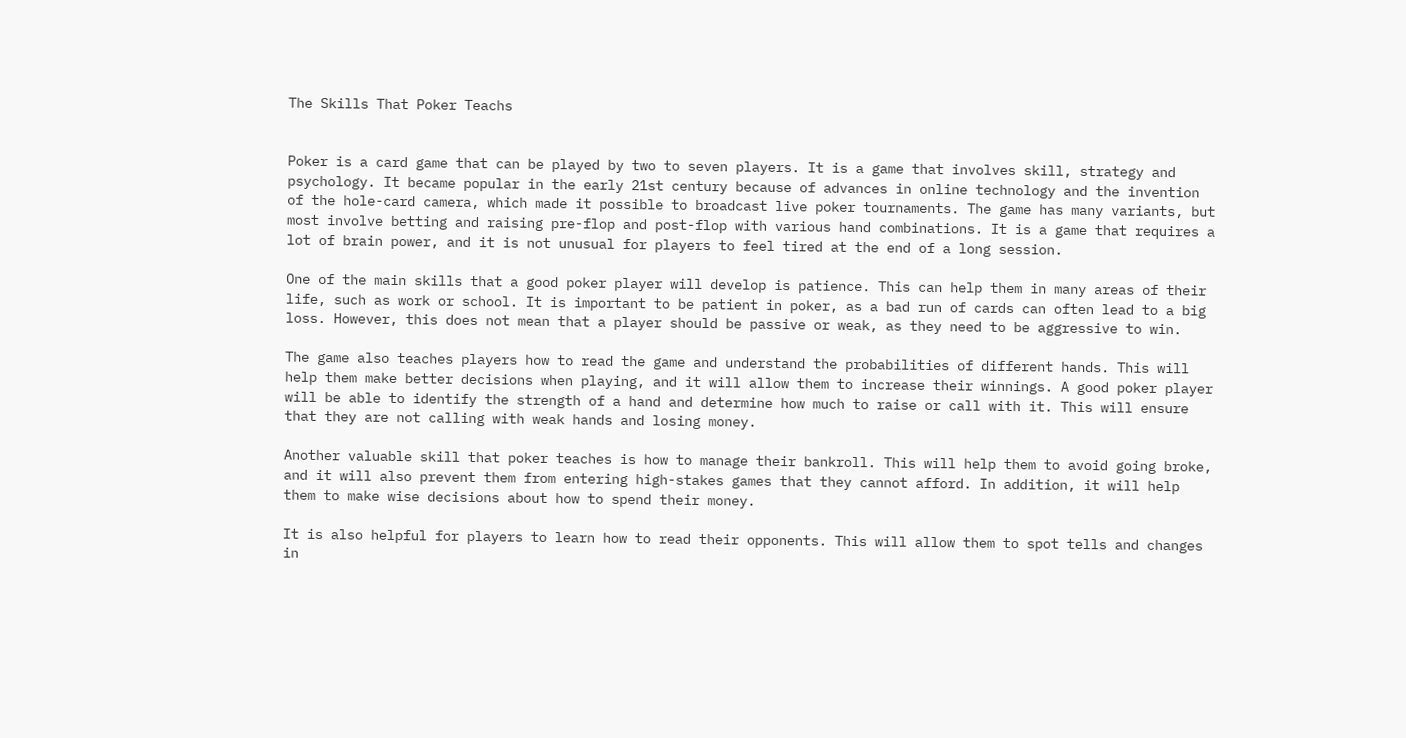The Skills That Poker Teachs


Poker is a card game that can be played by two to seven players. It is a game that involves skill, strategy and psychology. It became popular in the early 21st century because of advances in online technology and the invention of the hole-card camera, which made it possible to broadcast live poker tournaments. The game has many variants, but most involve betting and raising pre-flop and post-flop with various hand combinations. It is a game that requires a lot of brain power, and it is not unusual for players to feel tired at the end of a long session.

One of the main skills that a good poker player will develop is patience. This can help them in many areas of their life, such as work or school. It is important to be patient in poker, as a bad run of cards can often lead to a big loss. However, this does not mean that a player should be passive or weak, as they need to be aggressive to win.

The game also teaches players how to read the game and understand the probabilities of different hands. This will help them make better decisions when playing, and it will allow them to increase their winnings. A good poker player will be able to identify the strength of a hand and determine how much to raise or call with it. This will ensure that they are not calling with weak hands and losing money.

Another valuable skill that poker teaches is how to manage their bankroll. This will help them to avoid going broke, and it will also prevent them from entering high-stakes games that they cannot afford. In addition, it will help them to make wise decisions about how to spend their money.

It is also helpful for players to learn how to read their opponents. This will allow them to spot tells and changes in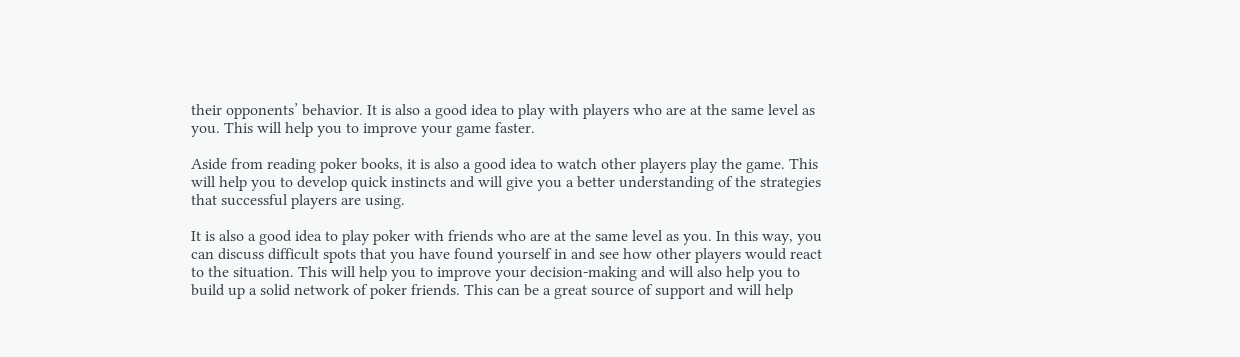their opponents’ behavior. It is also a good idea to play with players who are at the same level as you. This will help you to improve your game faster.

Aside from reading poker books, it is also a good idea to watch other players play the game. This will help you to develop quick instincts and will give you a better understanding of the strategies that successful players are using.

It is also a good idea to play poker with friends who are at the same level as you. In this way, you can discuss difficult spots that you have found yourself in and see how other players would react to the situation. This will help you to improve your decision-making and will also help you to build up a solid network of poker friends. This can be a great source of support and will help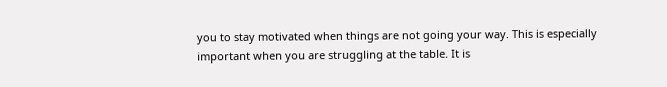you to stay motivated when things are not going your way. This is especially important when you are struggling at the table. It is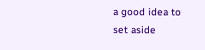a good idea to set aside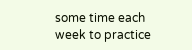some time each week to practice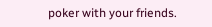poker with your friends.